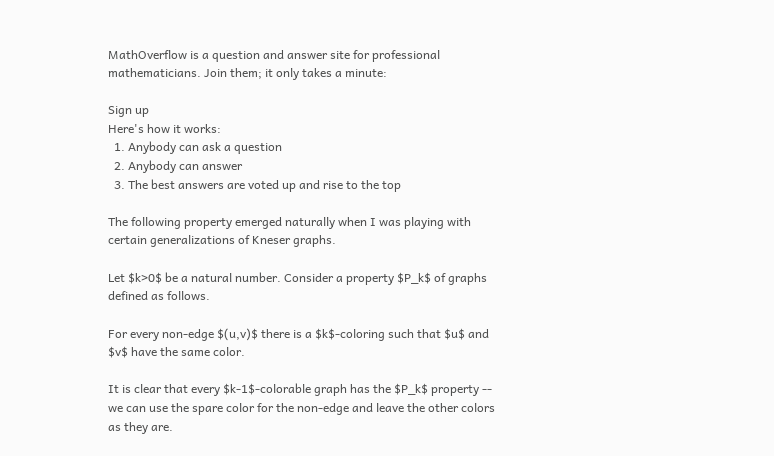MathOverflow is a question and answer site for professional mathematicians. Join them; it only takes a minute:

Sign up
Here's how it works:
  1. Anybody can ask a question
  2. Anybody can answer
  3. The best answers are voted up and rise to the top

The following property emerged naturally when I was playing with certain generalizations of Kneser graphs.

Let $k>0$ be a natural number. Consider a property $P_k$ of graphs defined as follows.

For every non-edge $(u,v)$ there is a $k$-coloring such that $u$ and $v$ have the same color.

It is clear that every $k-1$-colorable graph has the $P_k$ property -- we can use the spare color for the non-edge and leave the other colors as they are.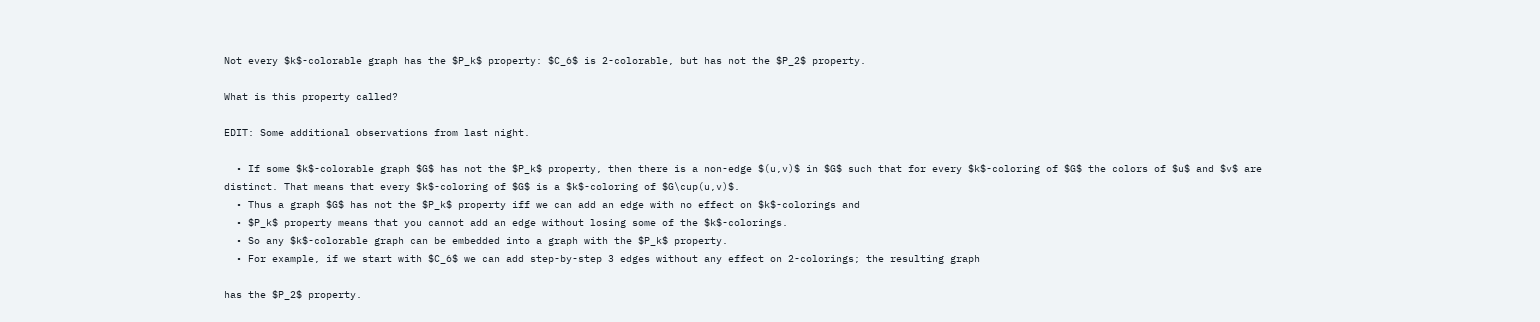Not every $k$-colorable graph has the $P_k$ property: $C_6$ is 2-colorable, but has not the $P_2$ property.

What is this property called?

EDIT: Some additional observations from last night.

  • If some $k$-colorable graph $G$ has not the $P_k$ property, then there is a non-edge $(u,v)$ in $G$ such that for every $k$-coloring of $G$ the colors of $u$ and $v$ are distinct. That means that every $k$-coloring of $G$ is a $k$-coloring of $G\cup(u,v)$.
  • Thus a graph $G$ has not the $P_k$ property iff we can add an edge with no effect on $k$-colorings and
  • $P_k$ property means that you cannot add an edge without losing some of the $k$-colorings.
  • So any $k$-colorable graph can be embedded into a graph with the $P_k$ property.
  • For example, if we start with $C_6$ we can add step-by-step 3 edges without any effect on 2-colorings; the resulting graph

has the $P_2$ property.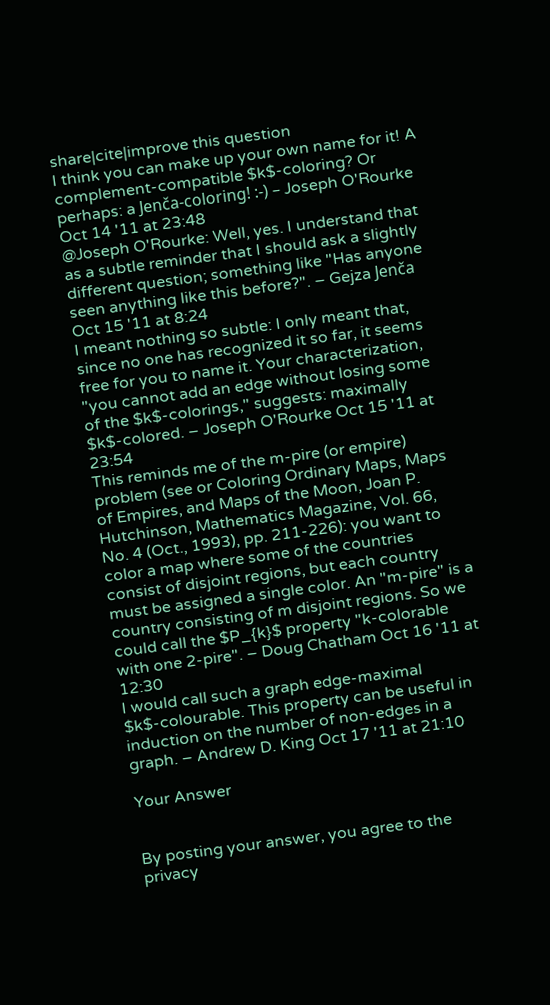share|cite|improve this question
I think you can make up your own name for it! A complement-compatible $k$-coloring? Or perhaps: a Jenča-coloring! :-) – Joseph O'Rourke Oct 14 '11 at 23:48
@Joseph O'Rourke: Well, yes. I understand that as a subtle reminder that I should ask a slightly different question; something like "Has anyone seen anything like this before?". – Gejza Jenča Oct 15 '11 at 8:24
I meant nothing so subtle: I only meant that, since no one has recognized it so far, it seems free for you to name it. Your characterization, "you cannot add an edge without losing some of the $k$-colorings," suggests: maximally $k$-colored. – Joseph O'Rourke Oct 15 '11 at 23:54
This reminds me of the m-pire (or empire) problem (see or Coloring Ordinary Maps, Maps of Empires, and Maps of the Moon, Joan P. Hutchinson, Mathematics Magazine, Vol. 66, No. 4 (Oct., 1993), pp. 211-226): you want to color a map where some of the countries consist of disjoint regions, but each country must be assigned a single color. An "m-pire" is a country consisting of m disjoint regions. So we could call the $P_{k}$ property "k-colorable with one 2-pire". – Doug Chatham Oct 16 '11 at 12:30
I would call such a graph edge-maximal $k$-colourable. This property can be useful in induction on the number of non-edges in a graph. – Andrew D. King Oct 17 '11 at 21:10

Your Answer


By posting your answer, you agree to the privacy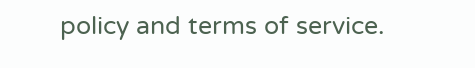policy and terms of service.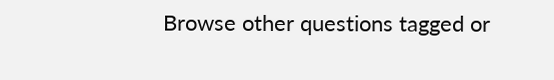Browse other questions tagged or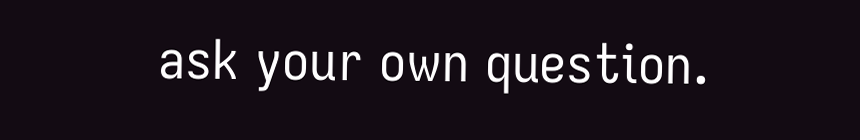ask your own question.